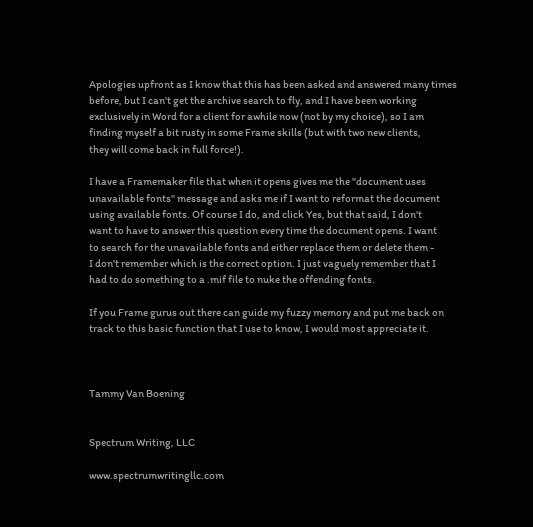Apologies upfront as I know that this has been asked and answered many times
before, but I can't get the archive search to fly, and I have been working
exclusively in Word for a client for awhile now (not by my choice), so I am
finding myself a bit rusty in some Frame skills (but with two new clients,
they will come back in full force!).

I have a Framemaker file that when it opens gives me the "document uses
unavailable fonts" message and asks me if I want to reformat the document
using available fonts. Of course I do, and click Yes, but that said, I don't
want to have to answer this question every time the document opens. I want
to search for the unavailable fonts and either replace them or delete them -
I don't remember which is the correct option. I just vaguely remember that I
had to do something to a .mif file to nuke the offending fonts.

If you Frame gurus out there can guide my fuzzy memory and put me back on
track to this basic function that I use to know, I would most appreciate it.



Tammy Van Boening


Spectrum Writing, LLC

www.spectrumwritingllc.com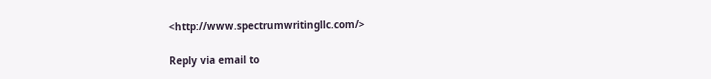<http://www.spectrumwritingllc.com/>

Reply via email to